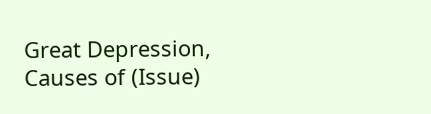Great Depression, Causes of (Issue)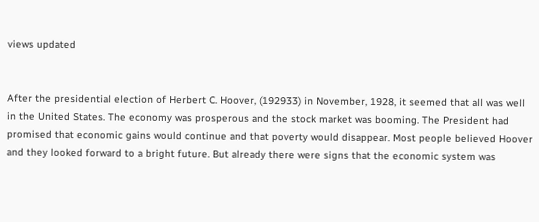views updated


After the presidential election of Herbert C. Hoover, (192933) in November, 1928, it seemed that all was well in the United States. The economy was prosperous and the stock market was booming. The President had promised that economic gains would continue and that poverty would disappear. Most people believed Hoover and they looked forward to a bright future. But already there were signs that the economic system was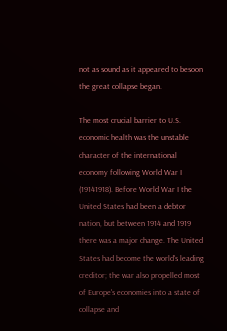not as sound as it appeared to besoon the great collapse began.

The most crucial barrier to U.S. economic health was the unstable character of the international economy following World War I (19141918). Before World War I the United States had been a debtor nation, but between 1914 and 1919 there was a major change. The United States had become the world's leading creditor; the war also propelled most of Europe's economies into a state of collapse and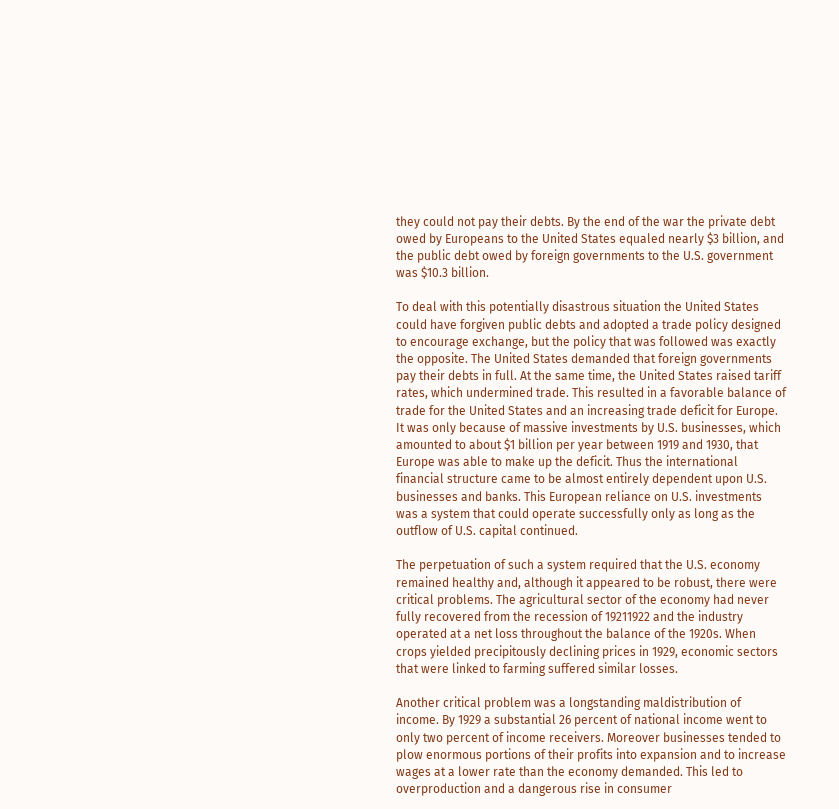they could not pay their debts. By the end of the war the private debt owed by Europeans to the United States equaled nearly $3 billion, and the public debt owed by foreign governments to the U.S. government was $10.3 billion.

To deal with this potentially disastrous situation the United States could have forgiven public debts and adopted a trade policy designed to encourage exchange, but the policy that was followed was exactly the opposite. The United States demanded that foreign governments pay their debts in full. At the same time, the United States raised tariff rates, which undermined trade. This resulted in a favorable balance of trade for the United States and an increasing trade deficit for Europe. It was only because of massive investments by U.S. businesses, which amounted to about $1 billion per year between 1919 and 1930, that Europe was able to make up the deficit. Thus the international financial structure came to be almost entirely dependent upon U.S. businesses and banks. This European reliance on U.S. investments was a system that could operate successfully only as long as the outflow of U.S. capital continued.

The perpetuation of such a system required that the U.S. economy remained healthy and, although it appeared to be robust, there were critical problems. The agricultural sector of the economy had never fully recovered from the recession of 19211922 and the industry operated at a net loss throughout the balance of the 1920s. When crops yielded precipitously declining prices in 1929, economic sectors that were linked to farming suffered similar losses.

Another critical problem was a longstanding maldistribution of income. By 1929 a substantial 26 percent of national income went to only two percent of income receivers. Moreover businesses tended to plow enormous portions of their profits into expansion and to increase wages at a lower rate than the economy demanded. This led to overproduction and a dangerous rise in consumer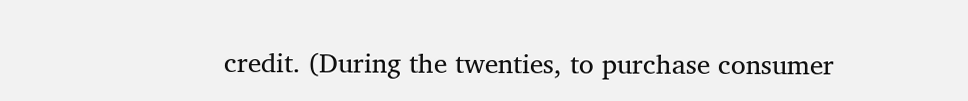credit. (During the twenties, to purchase consumer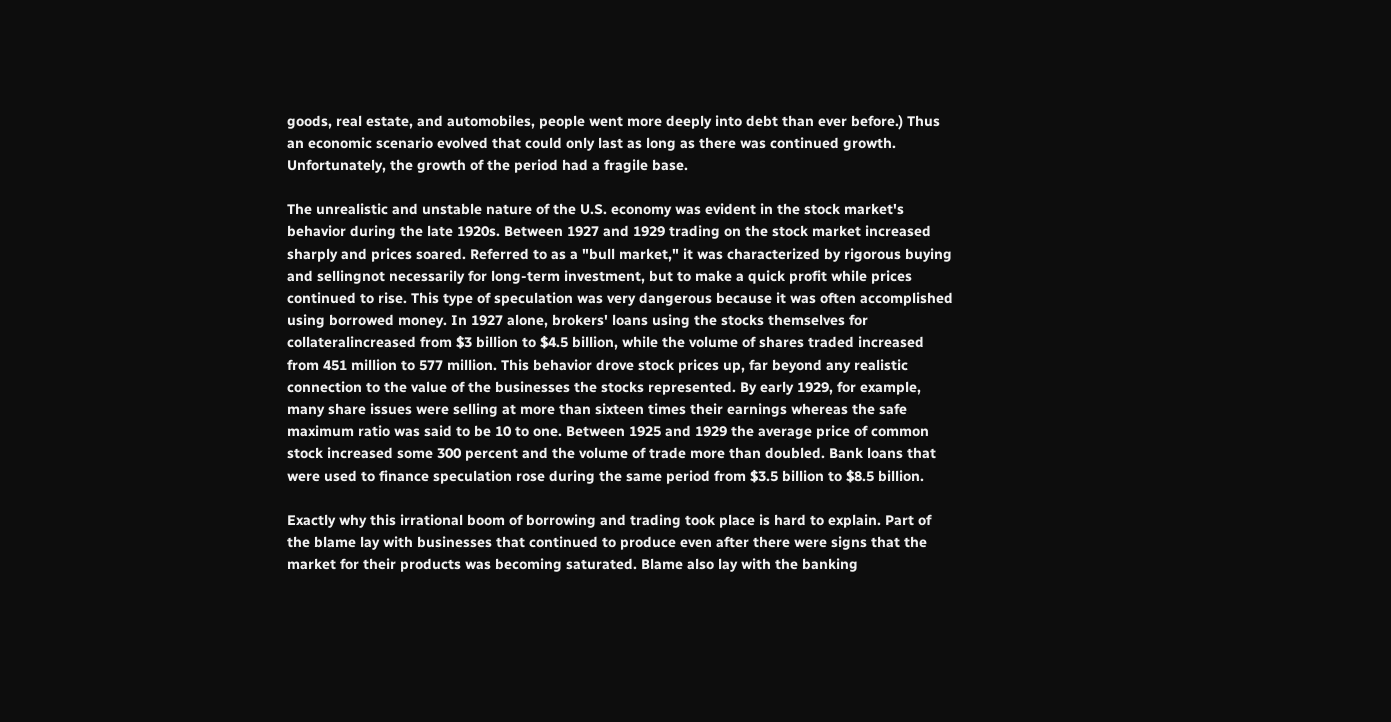goods, real estate, and automobiles, people went more deeply into debt than ever before.) Thus an economic scenario evolved that could only last as long as there was continued growth. Unfortunately, the growth of the period had a fragile base.

The unrealistic and unstable nature of the U.S. economy was evident in the stock market's behavior during the late 1920s. Between 1927 and 1929 trading on the stock market increased sharply and prices soared. Referred to as a "bull market," it was characterized by rigorous buying and sellingnot necessarily for long-term investment, but to make a quick profit while prices continued to rise. This type of speculation was very dangerous because it was often accomplished using borrowed money. In 1927 alone, brokers' loans using the stocks themselves for collateralincreased from $3 billion to $4.5 billion, while the volume of shares traded increased from 451 million to 577 million. This behavior drove stock prices up, far beyond any realistic connection to the value of the businesses the stocks represented. By early 1929, for example, many share issues were selling at more than sixteen times their earnings whereas the safe maximum ratio was said to be 10 to one. Between 1925 and 1929 the average price of common stock increased some 300 percent and the volume of trade more than doubled. Bank loans that were used to finance speculation rose during the same period from $3.5 billion to $8.5 billion.

Exactly why this irrational boom of borrowing and trading took place is hard to explain. Part of the blame lay with businesses that continued to produce even after there were signs that the market for their products was becoming saturated. Blame also lay with the banking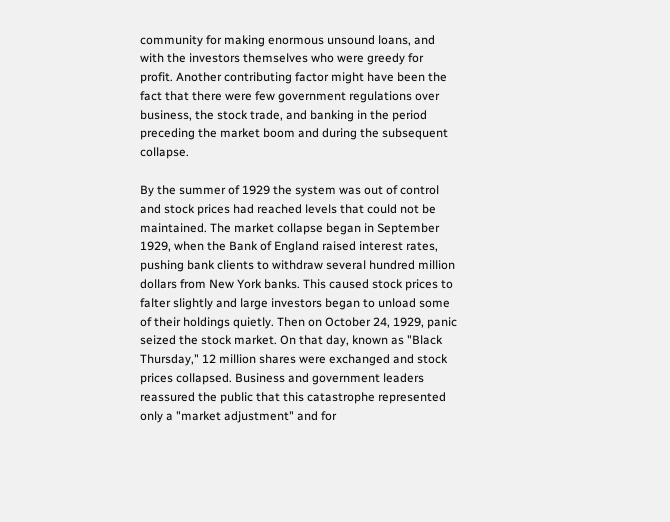community for making enormous unsound loans, and with the investors themselves who were greedy for profit. Another contributing factor might have been the fact that there were few government regulations over business, the stock trade, and banking in the period preceding the market boom and during the subsequent collapse.

By the summer of 1929 the system was out of control and stock prices had reached levels that could not be maintained. The market collapse began in September 1929, when the Bank of England raised interest rates, pushing bank clients to withdraw several hundred million dollars from New York banks. This caused stock prices to falter slightly and large investors began to unload some of their holdings quietly. Then on October 24, 1929, panic seized the stock market. On that day, known as "Black Thursday," 12 million shares were exchanged and stock prices collapsed. Business and government leaders reassured the public that this catastrophe represented only a "market adjustment" and for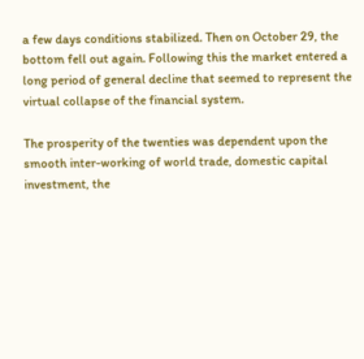a few days conditions stabilized. Then on October 29, the bottom fell out again. Following this the market entered a long period of general decline that seemed to represent the virtual collapse of the financial system.

The prosperity of the twenties was dependent upon the smooth inter-working of world trade, domestic capital investment, the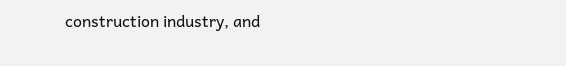construction industry, and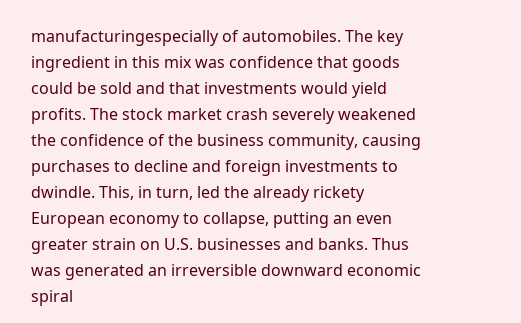manufacturingespecially of automobiles. The key ingredient in this mix was confidence that goods could be sold and that investments would yield profits. The stock market crash severely weakened the confidence of the business community, causing purchases to decline and foreign investments to dwindle. This, in turn, led the already rickety European economy to collapse, putting an even greater strain on U.S. businesses and banks. Thus was generated an irreversible downward economic spiral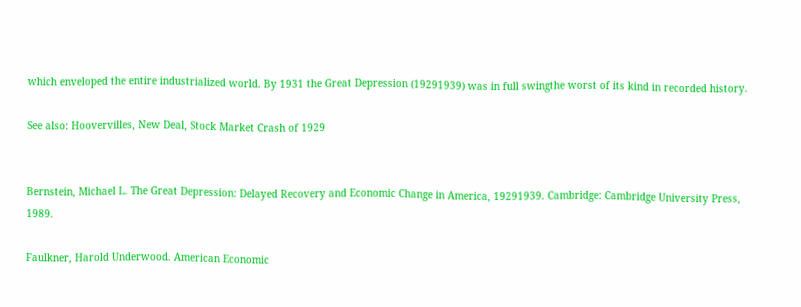which enveloped the entire industrialized world. By 1931 the Great Depression (19291939) was in full swingthe worst of its kind in recorded history.

See also: Hoovervilles, New Deal, Stock Market Crash of 1929


Bernstein, Michael L. The Great Depression: Delayed Recovery and Economic Change in America, 19291939. Cambridge: Cambridge University Press, 1989.

Faulkner, Harold Underwood. American Economic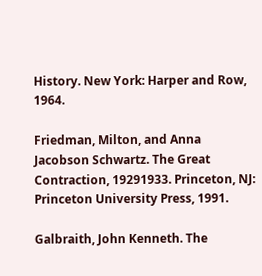History. New York: Harper and Row, 1964.

Friedman, Milton, and Anna Jacobson Schwartz. The Great Contraction, 19291933. Princeton, NJ: Princeton University Press, 1991.

Galbraith, John Kenneth. The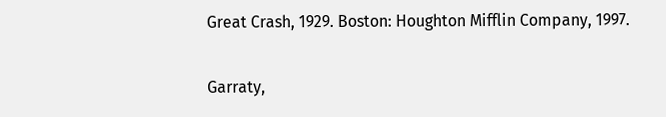Great Crash, 1929. Boston: Houghton Mifflin Company, 1997.

Garraty,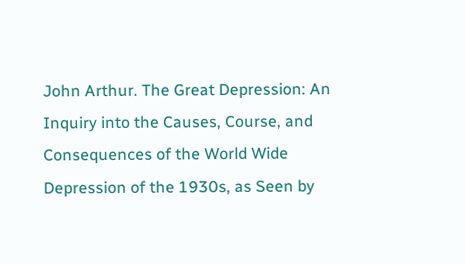John Arthur. The Great Depression: An Inquiry into the Causes, Course, and Consequences of the World Wide Depression of the 1930s, as Seen by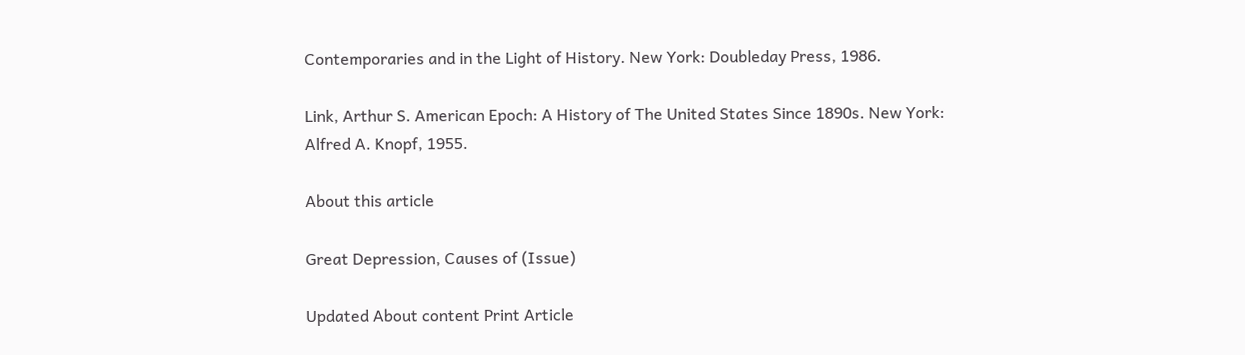Contemporaries and in the Light of History. New York: Doubleday Press, 1986.

Link, Arthur S. American Epoch: A History of The United States Since 1890s. New York: Alfred A. Knopf, 1955.

About this article

Great Depression, Causes of (Issue)

Updated About content Print Article